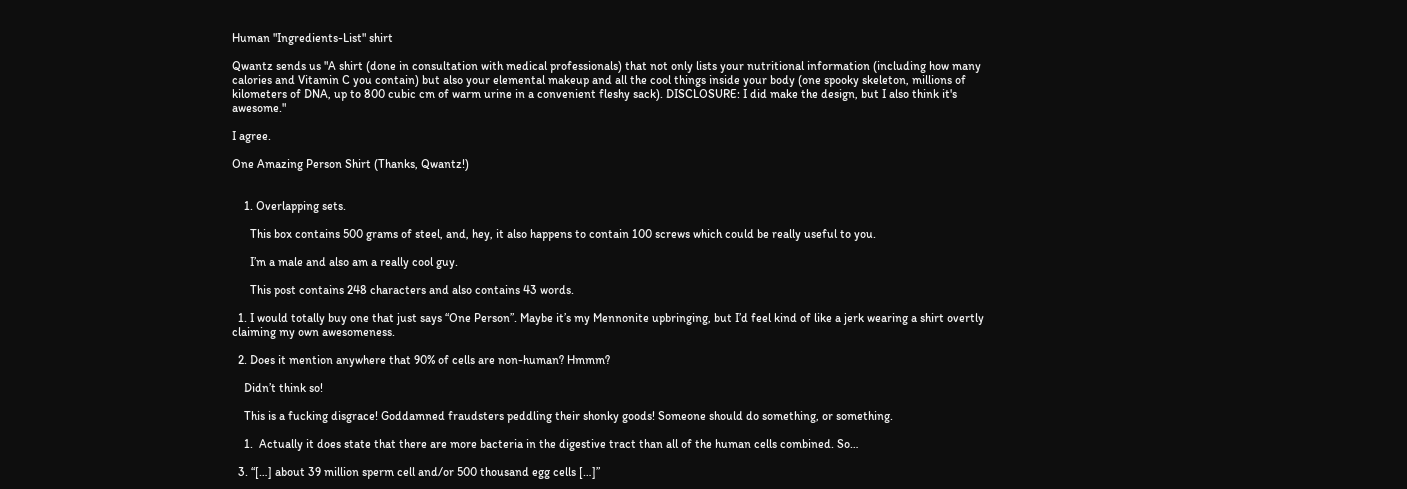Human "Ingredients-List" shirt

Qwantz sends us "A shirt (done in consultation with medical professionals) that not only lists your nutritional information (including how many calories and Vitamin C you contain) but also your elemental makeup and all the cool things inside your body (one spooky skeleton, millions of kilometers of DNA, up to 800 cubic cm of warm urine in a convenient fleshy sack). DISCLOSURE: I did make the design, but I also think it's awesome."

I agree.

One Amazing Person Shirt (Thanks, Qwantz!)


    1. Overlapping sets.

      This box contains 500 grams of steel, and, hey, it also happens to contain 100 screws which could be really useful to you.

      I’m a male and also am a really cool guy.

      This post contains 248 characters and also contains 43 words.

  1. I would totally buy one that just says “One Person”. Maybe it’s my Mennonite upbringing, but I’d feel kind of like a jerk wearing a shirt overtly claiming my own awesomeness.

  2. Does it mention anywhere that 90% of cells are non-human? Hmmm?

    Didn’t think so!

    This is a fucking disgrace! Goddamned fraudsters peddling their shonky goods! Someone should do something, or something.

    1.  Actually it does state that there are more bacteria in the digestive tract than all of the human cells combined. So…

  3. “[…] about 39 million sperm cell and/or 500 thousand egg cells […]”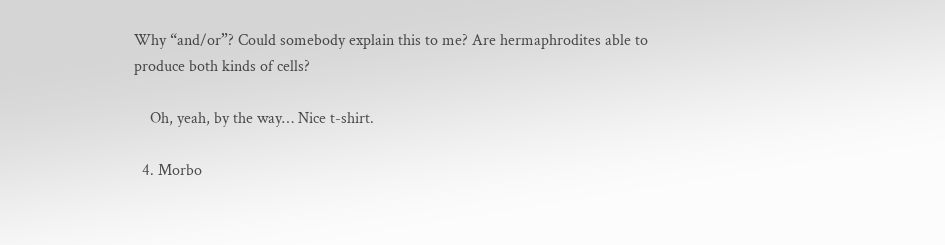Why “and/or”? Could somebody explain this to me? Are hermaphrodites able to produce both kinds of cells?

    Oh, yeah, by the way… Nice t-shirt.

  4. Morbo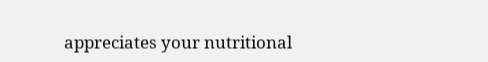appreciates your nutritional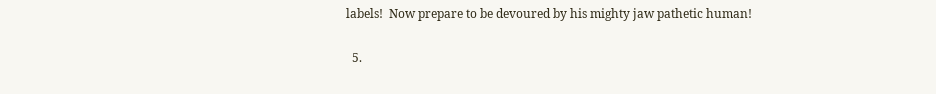labels!  Now prepare to be devoured by his mighty jaw pathetic human!

  5.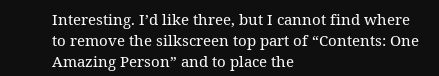Interesting. I’d like three, but I cannot find where to remove the silkscreen top part of “Contents: One Amazing Person” and to place the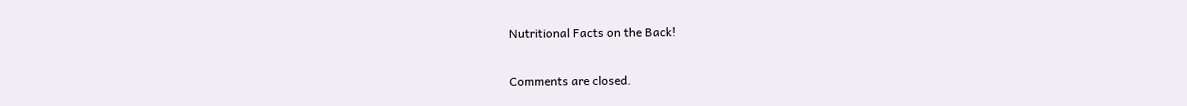Nutritional Facts on the Back!

Comments are closed.